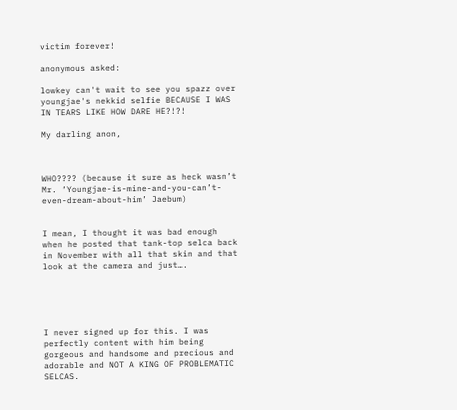victim forever!

anonymous asked:

lowkey can't wait to see you spazz over youngjae's nekkid selfie BECAUSE I WAS IN TEARS LIKE HOW DARE HE?!?!

My darling anon,



WHO???? (because it sure as heck wasn’t Mr. ‘Youngjae-is-mine-and-you-can’t-even-dream-about-him’ Jaebum)


I mean, I thought it was bad enough when he posted that tank-top selca back in November with all that skin and that look at the camera and just….





I never signed up for this. I was perfectly content with him being gorgeous and handsome and precious and adorable and NOT A KING OF PROBLEMATIC SELCAS.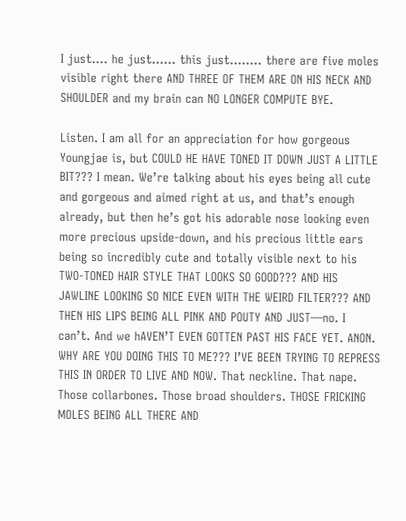I just…. he just…… this just…….. there are five moles visible right there AND THREE OF THEM ARE ON HIS NECK AND SHOULDER and my brain can NO LONGER COMPUTE BYE.

Listen. I am all for an appreciation for how gorgeous Youngjae is, but COULD HE HAVE TONED IT DOWN JUST A LITTLE BIT??? I mean. We’re talking about his eyes being all cute and gorgeous and aimed right at us, and that’s enough already, but then he’s got his adorable nose looking even more precious upside-down, and his precious little ears being so incredibly cute and totally visible next to his TWO-TONED HAIR STYLE THAT LOOKS SO GOOD??? AND HIS JAWLINE LOOKING SO NICE EVEN WITH THE WEIRD FILTER??? AND THEN HIS LIPS BEING ALL PINK AND POUTY AND JUST—no. I can’t. And we hAVEN’T EVEN GOTTEN PAST HIS FACE YET. ANON. WHY ARE YOU DOING THIS TO ME??? I’VE BEEN TRYING TO REPRESS THIS IN ORDER TO LIVE AND NOW. That neckline. That nape. Those collarbones. Those broad shoulders. THOSE FRICKING MOLES BEING ALL THERE AND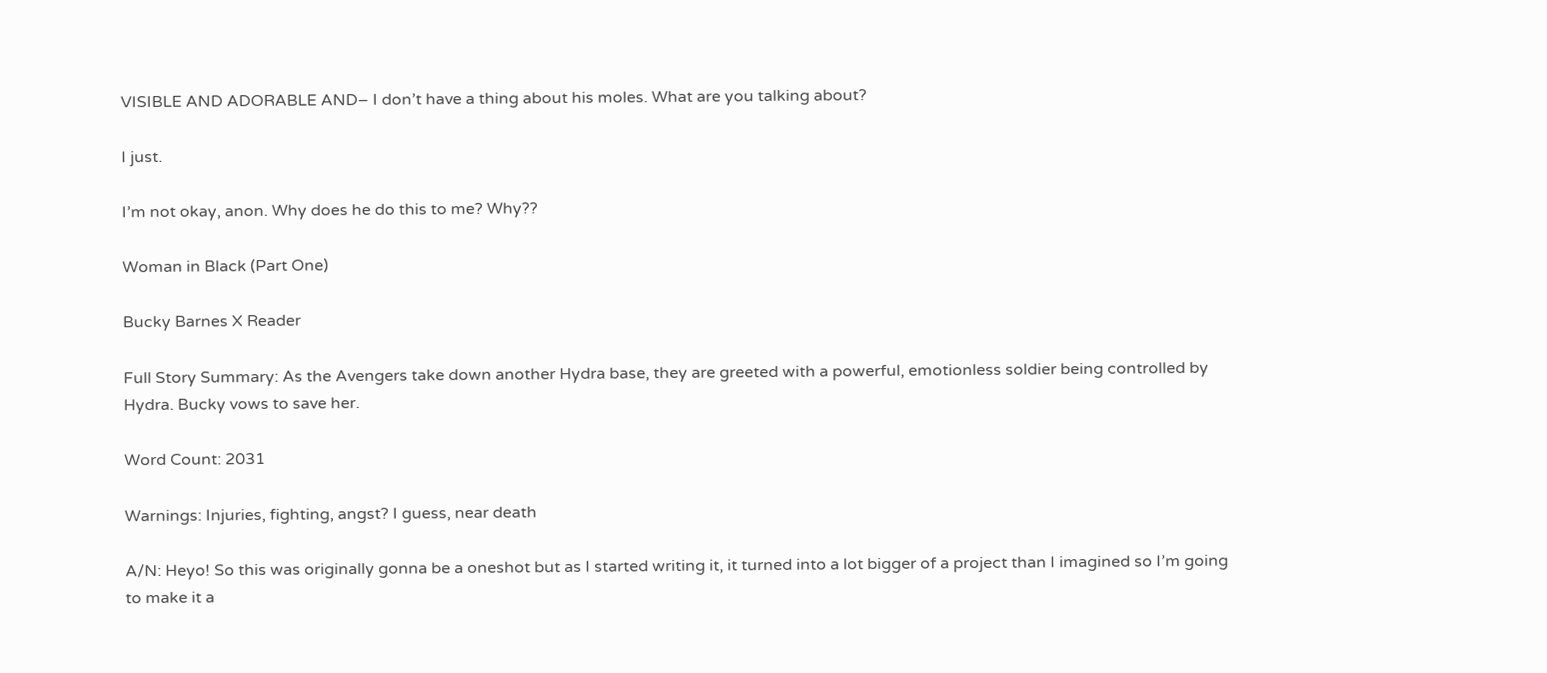VISIBLE AND ADORABLE AND– I don’t have a thing about his moles. What are you talking about?

I just.

I’m not okay, anon. Why does he do this to me? Why??

Woman in Black (Part One)

Bucky Barnes X Reader

Full Story Summary: As the Avengers take down another Hydra base, they are greeted with a powerful, emotionless soldier being controlled by Hydra. Bucky vows to save her.

Word Count: 2031

Warnings: Injuries, fighting, angst? I guess, near death

A/N: Heyo! So this was originally gonna be a oneshot but as I started writing it, it turned into a lot bigger of a project than I imagined so I’m going to make it a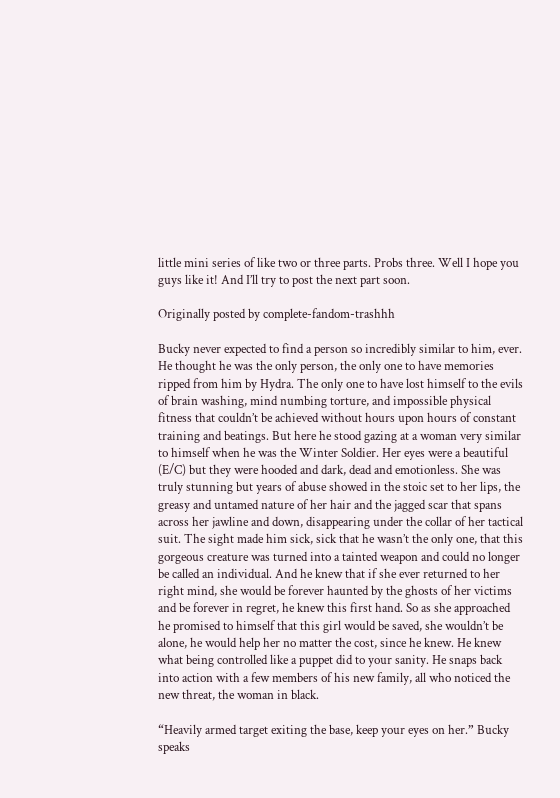little mini series of like two or three parts. Probs three. Well I hope you guys like it! And I’ll try to post the next part soon.

Originally posted by complete-fandom-trashhh

Bucky never expected to find a person so incredibly similar to him, ever. He thought he was the only person, the only one to have memories ripped from him by Hydra. The only one to have lost himself to the evils of brain washing, mind numbing torture, and impossible physical fitness that couldn’t be achieved without hours upon hours of constant training and beatings. But here he stood gazing at a woman very similar to himself when he was the Winter Soldier. Her eyes were a beautiful (E/C) but they were hooded and dark, dead and emotionless. She was truly stunning but years of abuse showed in the stoic set to her lips, the greasy and untamed nature of her hair and the jagged scar that spans across her jawline and down, disappearing under the collar of her tactical suit. The sight made him sick, sick that he wasn’t the only one, that this gorgeous creature was turned into a tainted weapon and could no longer be called an individual. And he knew that if she ever returned to her right mind, she would be forever haunted by the ghosts of her victims and be forever in regret, he knew this first hand. So as she approached he promised to himself that this girl would be saved, she wouldn’t be alone, he would help her no matter the cost, since he knew. He knew what being controlled like a puppet did to your sanity. He snaps back into action with a few members of his new family, all who noticed the new threat, the woman in black.

“Heavily armed target exiting the base, keep your eyes on her.” Bucky speaks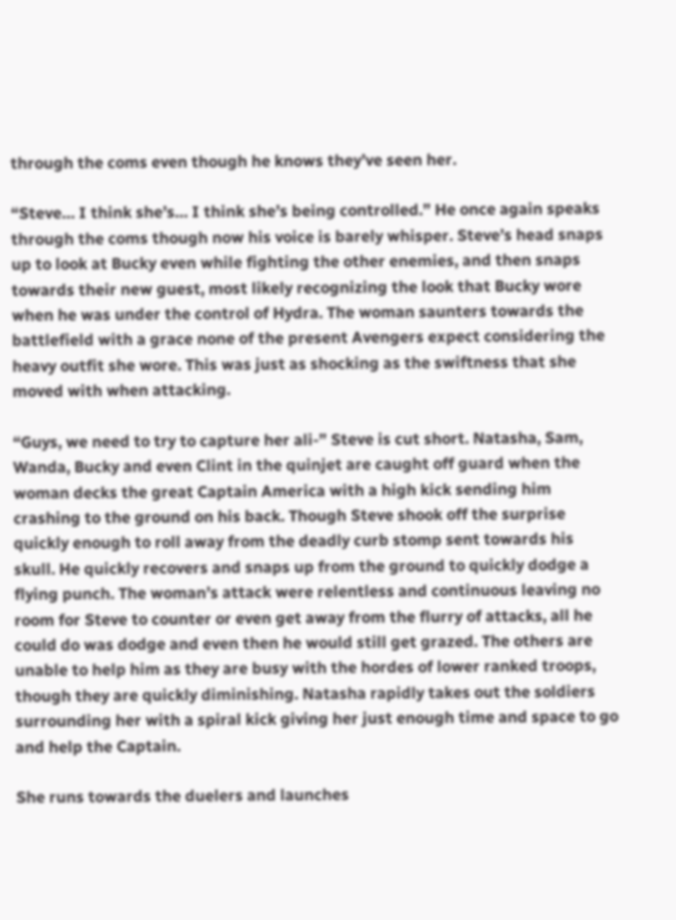through the coms even though he knows they’ve seen her.

“Steve… I think she’s… I think she’s being controlled.” He once again speaks through the coms though now his voice is barely whisper. Steve’s head snaps up to look at Bucky even while fighting the other enemies, and then snaps towards their new guest, most likely recognizing the look that Bucky wore when he was under the control of Hydra. The woman saunters towards the battlefield with a grace none of the present Avengers expect considering the heavy outfit she wore. This was just as shocking as the swiftness that she moved with when attacking.

“Guys, we need to try to capture her ali-” Steve is cut short. Natasha, Sam, Wanda, Bucky and even Clint in the quinjet are caught off guard when the woman decks the great Captain America with a high kick sending him crashing to the ground on his back. Though Steve shook off the surprise quickly enough to roll away from the deadly curb stomp sent towards his skull. He quickly recovers and snaps up from the ground to quickly dodge a flying punch. The woman’s attack were relentless and continuous leaving no room for Steve to counter or even get away from the flurry of attacks, all he could do was dodge and even then he would still get grazed. The others are unable to help him as they are busy with the hordes of lower ranked troops, though they are quickly diminishing. Natasha rapidly takes out the soldiers surrounding her with a spiral kick giving her just enough time and space to go and help the Captain.

She runs towards the duelers and launches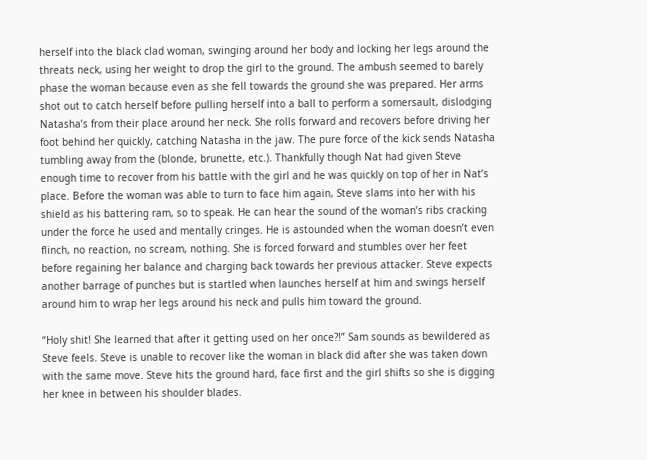herself into the black clad woman, swinging around her body and locking her legs around the threats neck, using her weight to drop the girl to the ground. The ambush seemed to barely phase the woman because even as she fell towards the ground she was prepared. Her arms shot out to catch herself before pulling herself into a ball to perform a somersault, dislodging Natasha’s from their place around her neck. She rolls forward and recovers before driving her foot behind her quickly, catching Natasha in the jaw. The pure force of the kick sends Natasha tumbling away from the (blonde, brunette, etc.). Thankfully though Nat had given Steve enough time to recover from his battle with the girl and he was quickly on top of her in Nat’s place. Before the woman was able to turn to face him again, Steve slams into her with his shield as his battering ram, so to speak. He can hear the sound of the woman’s ribs cracking under the force he used and mentally cringes. He is astounded when the woman doesn’t even flinch, no reaction, no scream, nothing. She is forced forward and stumbles over her feet before regaining her balance and charging back towards her previous attacker. Steve expects another barrage of punches but is startled when launches herself at him and swings herself around him to wrap her legs around his neck and pulls him toward the ground.

“Holy shit! She learned that after it getting used on her once?!” Sam sounds as bewildered as Steve feels. Steve is unable to recover like the woman in black did after she was taken down with the same move. Steve hits the ground hard, face first and the girl shifts so she is digging her knee in between his shoulder blades.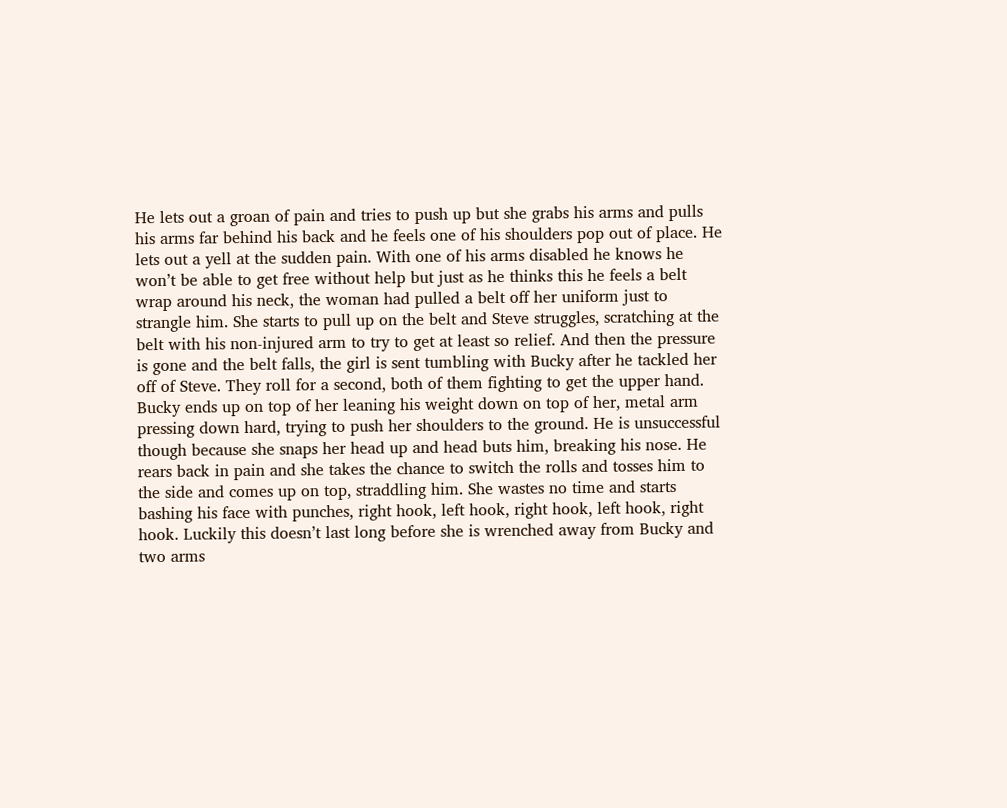He lets out a groan of pain and tries to push up but she grabs his arms and pulls his arms far behind his back and he feels one of his shoulders pop out of place. He lets out a yell at the sudden pain. With one of his arms disabled he knows he won’t be able to get free without help but just as he thinks this he feels a belt wrap around his neck, the woman had pulled a belt off her uniform just to strangle him. She starts to pull up on the belt and Steve struggles, scratching at the belt with his non-injured arm to try to get at least so relief. And then the pressure is gone and the belt falls, the girl is sent tumbling with Bucky after he tackled her off of Steve. They roll for a second, both of them fighting to get the upper hand. Bucky ends up on top of her leaning his weight down on top of her, metal arm pressing down hard, trying to push her shoulders to the ground. He is unsuccessful though because she snaps her head up and head buts him, breaking his nose. He rears back in pain and she takes the chance to switch the rolls and tosses him to the side and comes up on top, straddling him. She wastes no time and starts bashing his face with punches, right hook, left hook, right hook, left hook, right hook. Luckily this doesn’t last long before she is wrenched away from Bucky and two arms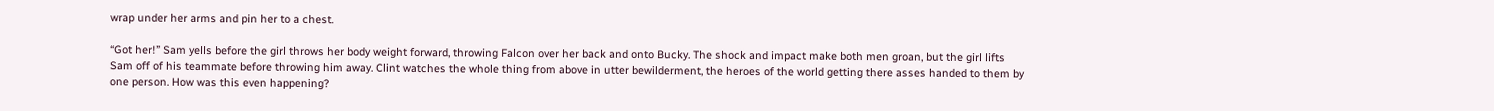wrap under her arms and pin her to a chest.

“Got her!” Sam yells before the girl throws her body weight forward, throwing Falcon over her back and onto Bucky. The shock and impact make both men groan, but the girl lifts Sam off of his teammate before throwing him away. Clint watches the whole thing from above in utter bewilderment, the heroes of the world getting there asses handed to them by one person. How was this even happening?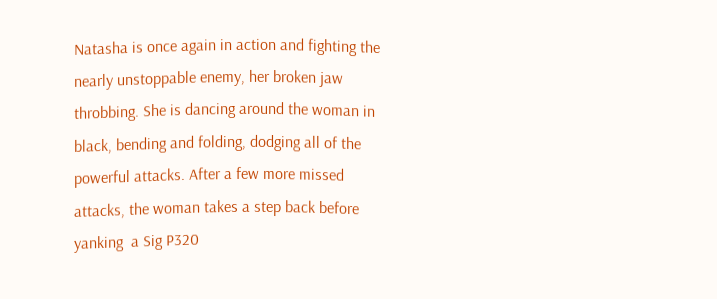Natasha is once again in action and fighting the nearly unstoppable enemy, her broken jaw throbbing. She is dancing around the woman in black, bending and folding, dodging all of the powerful attacks. After a few more missed attacks, the woman takes a step back before yanking  a Sig P320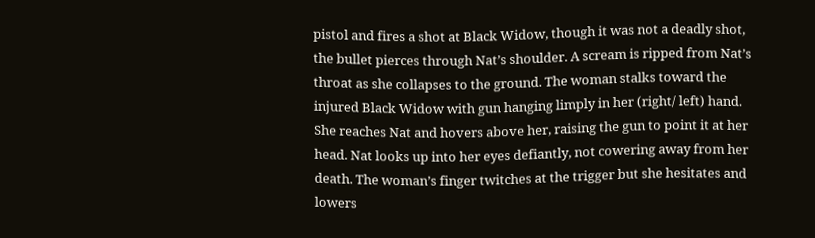pistol and fires a shot at Black Widow, though it was not a deadly shot, the bullet pierces through Nat’s shoulder. A scream is ripped from Nat’s throat as she collapses to the ground. The woman stalks toward the injured Black Widow with gun hanging limply in her (right/ left) hand. She reaches Nat and hovers above her, raising the gun to point it at her head. Nat looks up into her eyes defiantly, not cowering away from her death. The woman’s finger twitches at the trigger but she hesitates and lowers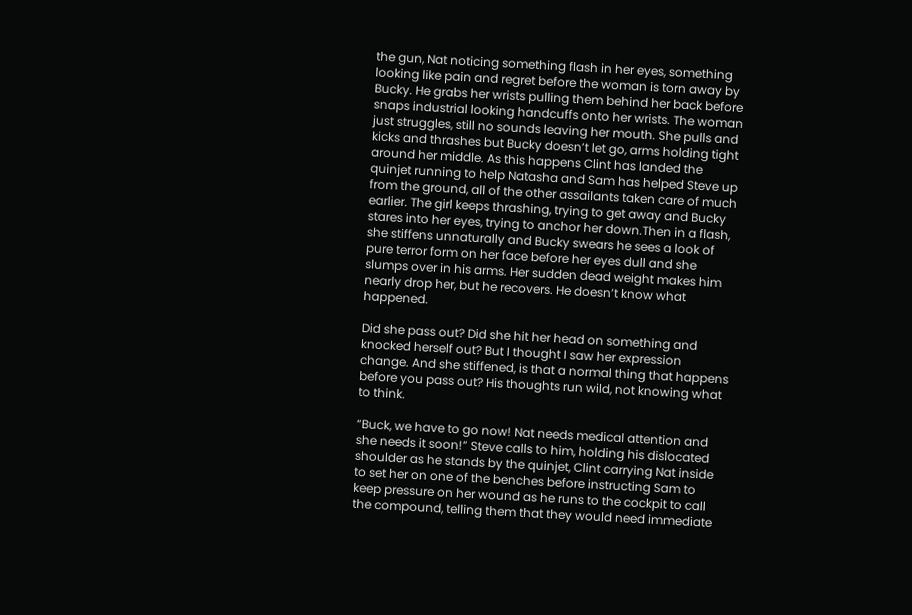the gun, Nat noticing something flash in her eyes, something looking like pain and regret before the woman is torn away by Bucky. He grabs her wrists pulling them behind her back before snaps industrial looking handcuffs onto her wrists. The woman just struggles, still no sounds leaving her mouth. She pulls and kicks and thrashes but Bucky doesn’t let go, arms holding tight around her middle. As this happens Clint has landed the quinjet running to help Natasha and Sam has helped Steve up from the ground, all of the other assailants taken care of much earlier. The girl keeps thrashing, trying to get away and Bucky stares into her eyes, trying to anchor her down.Then in a flash, she stiffens unnaturally and Bucky swears he sees a look of pure terror form on her face before her eyes dull and she slumps over in his arms. Her sudden dead weight makes him nearly drop her, but he recovers. He doesn’t know what happened.

Did she pass out? Did she hit her head on something and knocked herself out? But I thought I saw her expression change. And she stiffened, is that a normal thing that happens before you pass out? His thoughts run wild, not knowing what to think.

“Buck, we have to go now! Nat needs medical attention and she needs it soon!” Steve calls to him, holding his dislocated shoulder as he stands by the quinjet, Clint carrying Nat inside to set her on one of the benches before instructing Sam to keep pressure on her wound as he runs to the cockpit to call the compound, telling them that they would need immediate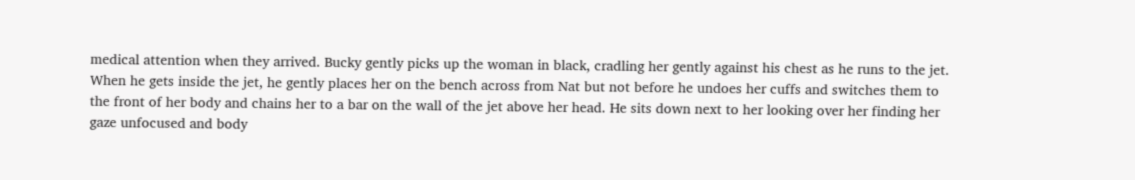medical attention when they arrived. Bucky gently picks up the woman in black, cradling her gently against his chest as he runs to the jet. When he gets inside the jet, he gently places her on the bench across from Nat but not before he undoes her cuffs and switches them to the front of her body and chains her to a bar on the wall of the jet above her head. He sits down next to her looking over her finding her gaze unfocused and body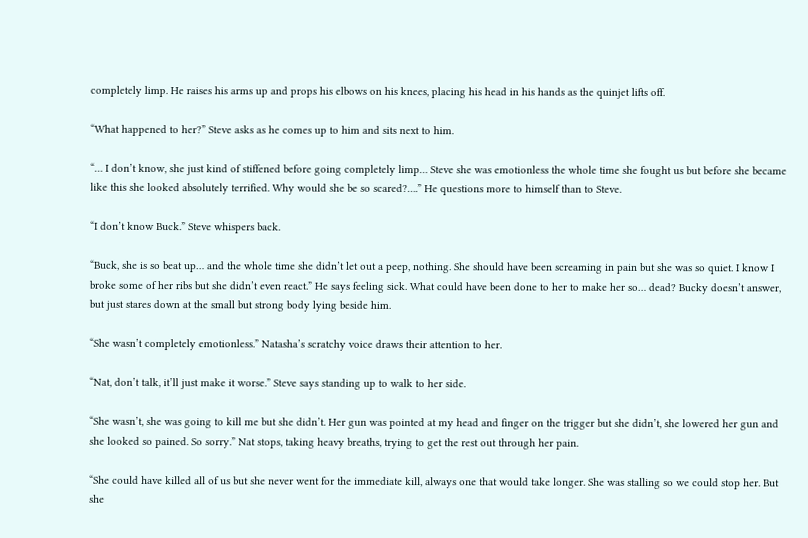completely limp. He raises his arms up and props his elbows on his knees, placing his head in his hands as the quinjet lifts off.

“What happened to her?” Steve asks as he comes up to him and sits next to him.

“… I don’t know, she just kind of stiffened before going completely limp… Steve she was emotionless the whole time she fought us but before she became like this she looked absolutely terrified. Why would she be so scared?….” He questions more to himself than to Steve.

“I don’t know Buck.” Steve whispers back.

“Buck, she is so beat up… and the whole time she didn’t let out a peep, nothing. She should have been screaming in pain but she was so quiet. I know I broke some of her ribs but she didn’t even react.” He says feeling sick. What could have been done to her to make her so… dead? Bucky doesn’t answer, but just stares down at the small but strong body lying beside him.

“She wasn’t completely emotionless.” Natasha’s scratchy voice draws their attention to her.

“Nat, don’t talk, it’ll just make it worse.” Steve says standing up to walk to her side.

“She wasn’t, she was going to kill me but she didn’t. Her gun was pointed at my head and finger on the trigger but she didn’t, she lowered her gun and she looked so pained. So sorry.” Nat stops, taking heavy breaths, trying to get the rest out through her pain.

“She could have killed all of us but she never went for the immediate kill, always one that would take longer. She was stalling so we could stop her. But she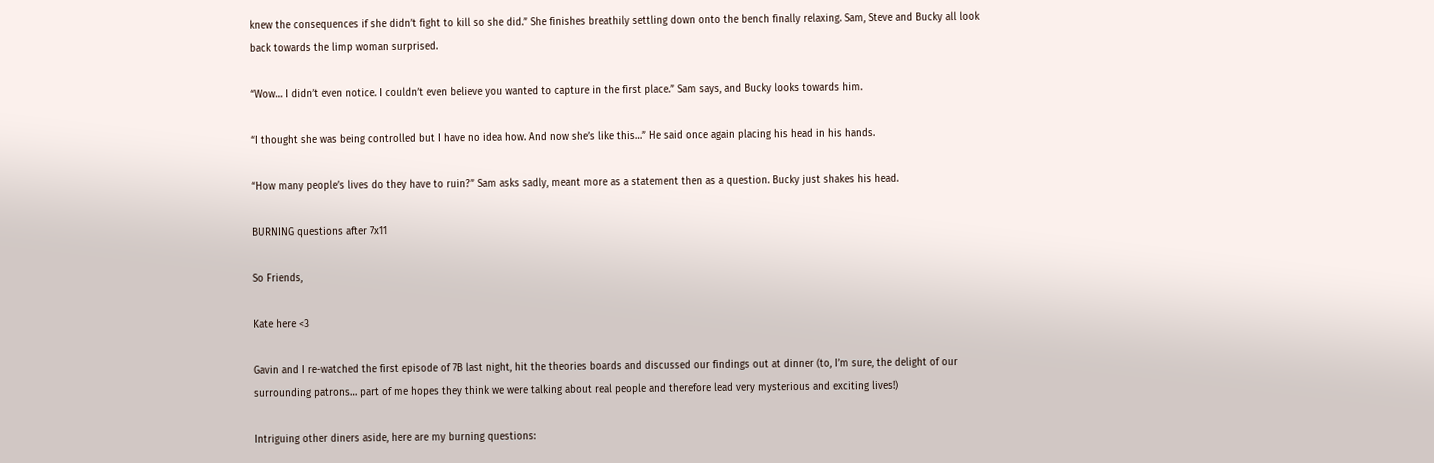knew the consequences if she didn’t fight to kill so she did.” She finishes breathily settling down onto the bench finally relaxing. Sam, Steve and Bucky all look back towards the limp woman surprised.

“Wow… I didn’t even notice. I couldn’t even believe you wanted to capture in the first place.” Sam says, and Bucky looks towards him.

“I thought she was being controlled but I have no idea how. And now she’s like this…” He said once again placing his head in his hands.

“How many people’s lives do they have to ruin?” Sam asks sadly, meant more as a statement then as a question. Bucky just shakes his head.

BURNING questions after 7x11

So Friends,

Kate here <3

Gavin and I re-watched the first episode of 7B last night, hit the theories boards and discussed our findings out at dinner (to, I’m sure, the delight of our surrounding patrons… part of me hopes they think we were talking about real people and therefore lead very mysterious and exciting lives!)

Intriguing other diners aside, here are my burning questions: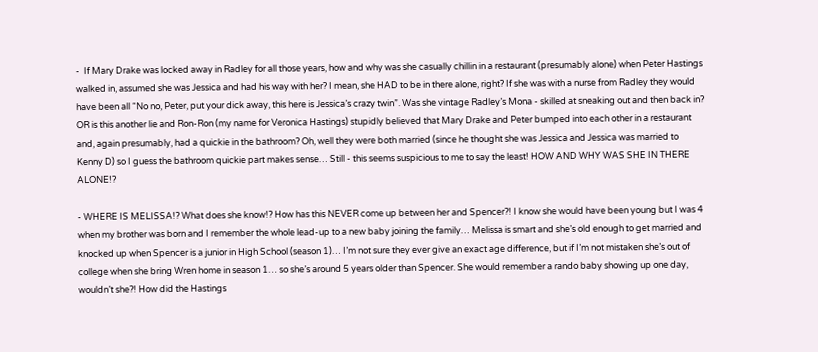-  If Mary Drake was locked away in Radley for all those years, how and why was she casually chillin in a restaurant (presumably alone) when Peter Hastings walked in, assumed she was Jessica and had his way with her? I mean, she HAD to be in there alone, right? If she was with a nurse from Radley they would have been all “No no, Peter, put your dick away, this here is Jessica’s crazy twin”. Was she vintage Radley’s Mona - skilled at sneaking out and then back in? OR is this another lie and Ron-Ron (my name for Veronica Hastings) stupidly believed that Mary Drake and Peter bumped into each other in a restaurant and, again presumably, had a quickie in the bathroom? Oh, well they were both married (since he thought she was Jessica and Jessica was married to Kenny D) so I guess the bathroom quickie part makes sense… Still - this seems suspicious to me to say the least! HOW AND WHY WAS SHE IN THERE ALONE!?

- WHERE IS MELISSA!? What does she know!? How has this NEVER come up between her and Spencer?! I know she would have been young but I was 4 when my brother was born and I remember the whole lead-up to a new baby joining the family… Melissa is smart and she’s old enough to get married and knocked up when Spencer is a junior in High School (season 1)… I’m not sure they ever give an exact age difference, but if I’m not mistaken she’s out of college when she bring Wren home in season 1… so she’s around 5 years older than Spencer. She would remember a rando baby showing up one day, wouldn’t she?! How did the Hastings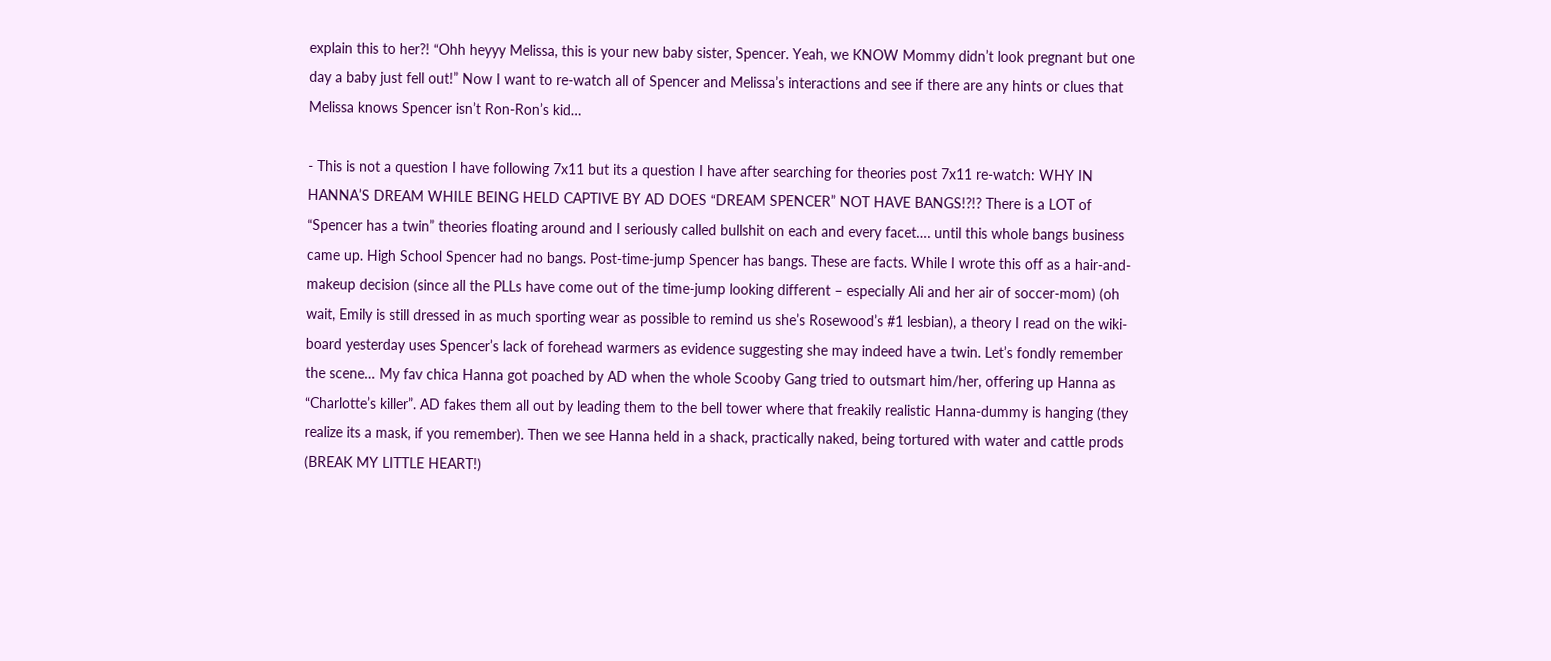explain this to her?! “Ohh heyyy Melissa, this is your new baby sister, Spencer. Yeah, we KNOW Mommy didn’t look pregnant but one day a baby just fell out!” Now I want to re-watch all of Spencer and Melissa’s interactions and see if there are any hints or clues that Melissa knows Spencer isn’t Ron-Ron’s kid…

- This is not a question I have following 7x11 but its a question I have after searching for theories post 7x11 re-watch: WHY IN HANNA’S DREAM WHILE BEING HELD CAPTIVE BY AD DOES “DREAM SPENCER” NOT HAVE BANGS!?!? There is a LOT of “Spencer has a twin” theories floating around and I seriously called bullshit on each and every facet…. until this whole bangs business came up. High School Spencer had no bangs. Post-time-jump Spencer has bangs. These are facts. While I wrote this off as a hair-and-makeup decision (since all the PLLs have come out of the time-jump looking different – especially Ali and her air of soccer-mom) (oh wait, Emily is still dressed in as much sporting wear as possible to remind us she’s Rosewood’s #1 lesbian), a theory I read on the wiki-board yesterday uses Spencer’s lack of forehead warmers as evidence suggesting she may indeed have a twin. Let’s fondly remember the scene… My fav chica Hanna got poached by AD when the whole Scooby Gang tried to outsmart him/her, offering up Hanna as “Charlotte’s killer”. AD fakes them all out by leading them to the bell tower where that freakily realistic Hanna-dummy is hanging (they realize its a mask, if you remember). Then we see Hanna held in a shack, practically naked, being tortured with water and cattle prods (BREAK MY LITTLE HEART!)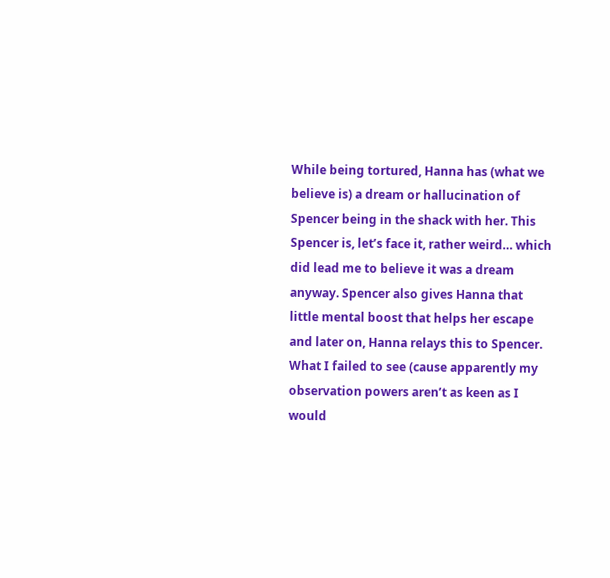While being tortured, Hanna has (what we believe is) a dream or hallucination of Spencer being in the shack with her. This Spencer is, let’s face it, rather weird… which did lead me to believe it was a dream anyway. Spencer also gives Hanna that little mental boost that helps her escape and later on, Hanna relays this to Spencer. What I failed to see (cause apparently my observation powers aren’t as keen as I would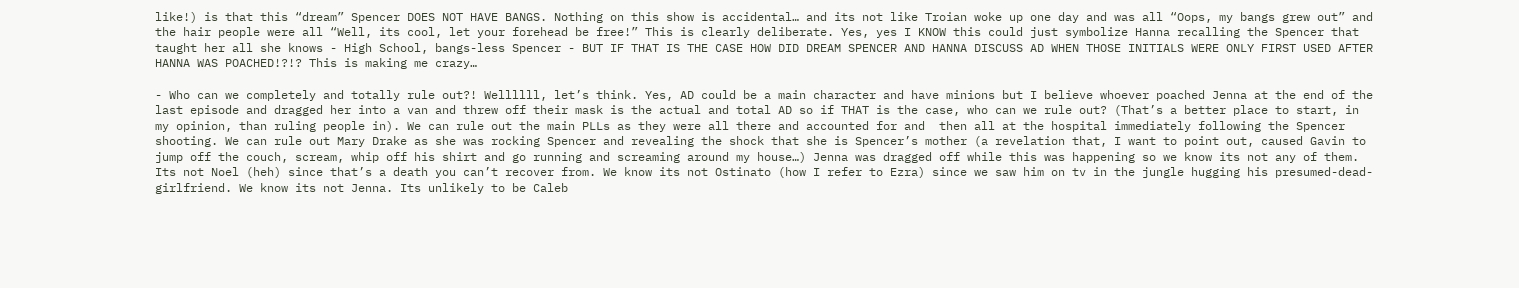like!) is that this “dream” Spencer DOES NOT HAVE BANGS. Nothing on this show is accidental… and its not like Troian woke up one day and was all “Oops, my bangs grew out” and the hair people were all “Well, its cool, let your forehead be free!” This is clearly deliberate. Yes, yes I KNOW this could just symbolize Hanna recalling the Spencer that taught her all she knows - High School, bangs-less Spencer - BUT IF THAT IS THE CASE HOW DID DREAM SPENCER AND HANNA DISCUSS AD WHEN THOSE INITIALS WERE ONLY FIRST USED AFTER HANNA WAS POACHED!?!? This is making me crazy…

- Who can we completely and totally rule out?! Wellllll, let’s think. Yes, AD could be a main character and have minions but I believe whoever poached Jenna at the end of the last episode and dragged her into a van and threw off their mask is the actual and total AD so if THAT is the case, who can we rule out? (That’s a better place to start, in my opinion, than ruling people in). We can rule out the main PLLs as they were all there and accounted for and  then all at the hospital immediately following the Spencer shooting. We can rule out Mary Drake as she was rocking Spencer and revealing the shock that she is Spencer’s mother (a revelation that, I want to point out, caused Gavin to jump off the couch, scream, whip off his shirt and go running and screaming around my house…) Jenna was dragged off while this was happening so we know its not any of them. Its not Noel (heh) since that’s a death you can’t recover from. We know its not Ostinato (how I refer to Ezra) since we saw him on tv in the jungle hugging his presumed-dead-girlfriend. We know its not Jenna. Its unlikely to be Caleb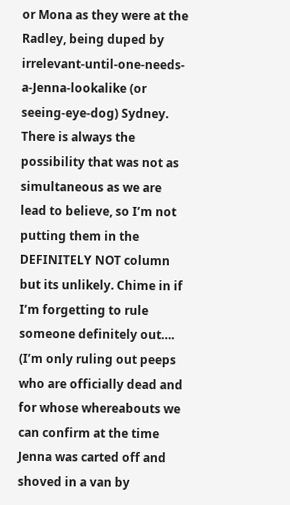or Mona as they were at the Radley, being duped by irrelevant-until-one-needs-a-Jenna-lookalike (or seeing-eye-dog) Sydney. There is always the possibility that was not as simultaneous as we are lead to believe, so I’m not putting them in the DEFINITELY NOT column but its unlikely. Chime in if I’m forgetting to rule someone definitely out…. (I’m only ruling out peeps who are officially dead and for whose whereabouts we can confirm at the time Jenna was carted off and shoved in a van by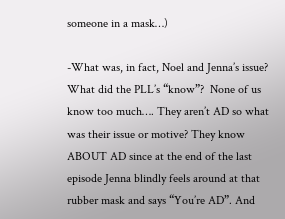someone in a mask…)

-What was, in fact, Noel and Jenna’s issue? What did the PLL’s “know”?  None of us know too much…. They aren’t AD so what was their issue or motive? They know ABOUT AD since at the end of the last episode Jenna blindly feels around at that rubber mask and says “You’re AD”. And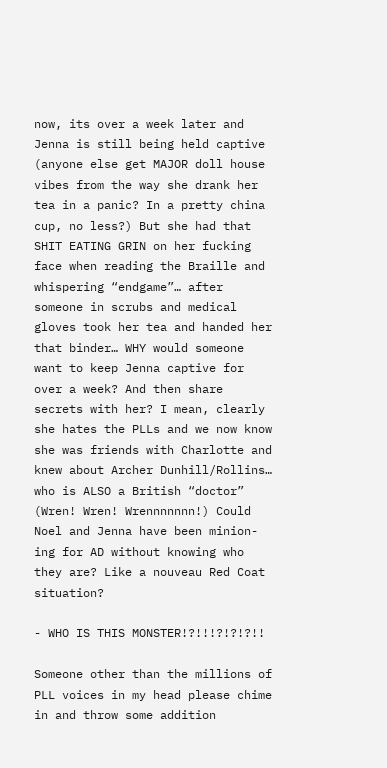now, its over a week later and Jenna is still being held captive (anyone else get MAJOR doll house vibes from the way she drank her tea in a panic? In a pretty china cup, no less?) But she had that SHIT EATING GRIN on her fucking face when reading the Braille and whispering “endgame”… after someone in scrubs and medical gloves took her tea and handed her that binder… WHY would someone want to keep Jenna captive for over a week? And then share secrets with her? I mean, clearly she hates the PLLs and we now know she was friends with Charlotte and knew about Archer Dunhill/Rollins… who is ALSO a British “doctor” (Wren! Wren! Wrennnnnnn!) Could Noel and Jenna have been minion-ing for AD without knowing who they are? Like a nouveau Red Coat situation?

- WHO IS THIS MONSTER!?!!!?!?!?!!

Someone other than the millions of PLL voices in my head please chime in and throw some addition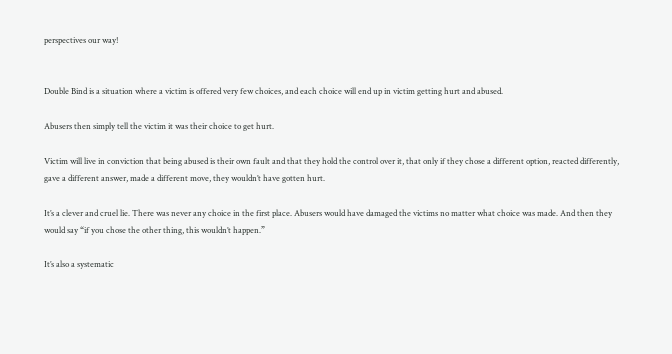perspectives our way!


Double Bind is a situation where a victim is offered very few choices, and each choice will end up in victim getting hurt and abused.

Abusers then simply tell the victim it was their choice to get hurt.

Victim will live in conviction that being abused is their own fault and that they hold the control over it, that only if they chose a different option, reacted differently, gave a different answer, made a different move, they wouldn’t have gotten hurt.

It’s a clever and cruel lie. There was never any choice in the first place. Abusers would have damaged the victims no matter what choice was made. And then they would say “if you chose the other thing, this wouldn’t happen.”

It’s also a systematic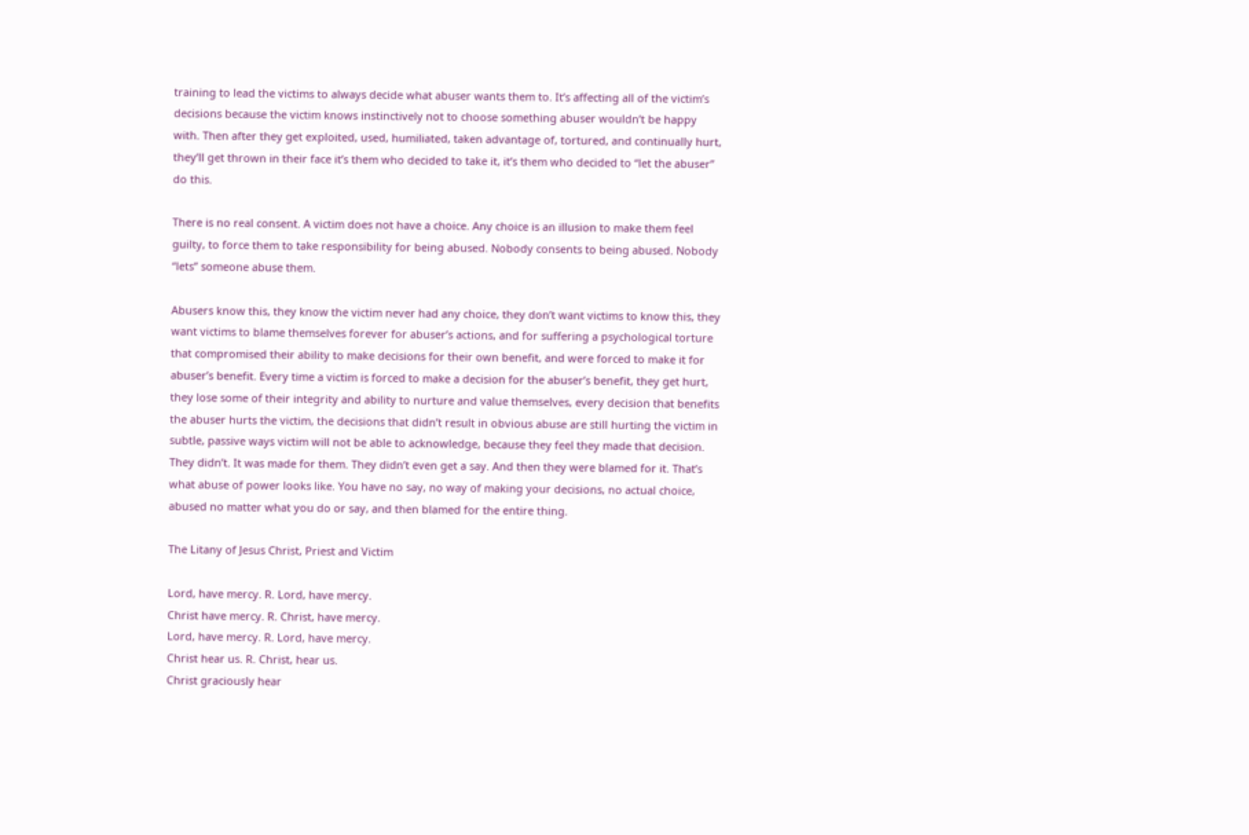training to lead the victims to always decide what abuser wants them to. It’s affecting all of the victim’s decisions because the victim knows instinctively not to choose something abuser wouldn’t be happy with. Then after they get exploited, used, humiliated, taken advantage of, tortured, and continually hurt, they’ll get thrown in their face it’s them who decided to take it, it’s them who decided to “let the abuser” do this.

There is no real consent. A victim does not have a choice. Any choice is an illusion to make them feel guilty, to force them to take responsibility for being abused. Nobody consents to being abused. Nobody “lets” someone abuse them.

Abusers know this, they know the victim never had any choice, they don’t want victims to know this, they want victims to blame themselves forever for abuser’s actions, and for suffering a psychological torture that compromised their ability to make decisions for their own benefit, and were forced to make it for abuser’s benefit. Every time a victim is forced to make a decision for the abuser’s benefit, they get hurt, they lose some of their integrity and ability to nurture and value themselves, every decision that benefits the abuser hurts the victim, the decisions that didn’t result in obvious abuse are still hurting the victim in subtle, passive ways victim will not be able to acknowledge, because they feel they made that decision. They didn’t. It was made for them. They didn’t even get a say. And then they were blamed for it. That’s what abuse of power looks like. You have no say, no way of making your decisions, no actual choice, abused no matter what you do or say, and then blamed for the entire thing.

The Litany of Jesus Christ, Priest and Victim

Lord, have mercy. R. Lord, have mercy.
Christ have mercy. R. Christ, have mercy.
Lord, have mercy. R. Lord, have mercy.
Christ hear us. R. Christ, hear us.
Christ graciously hear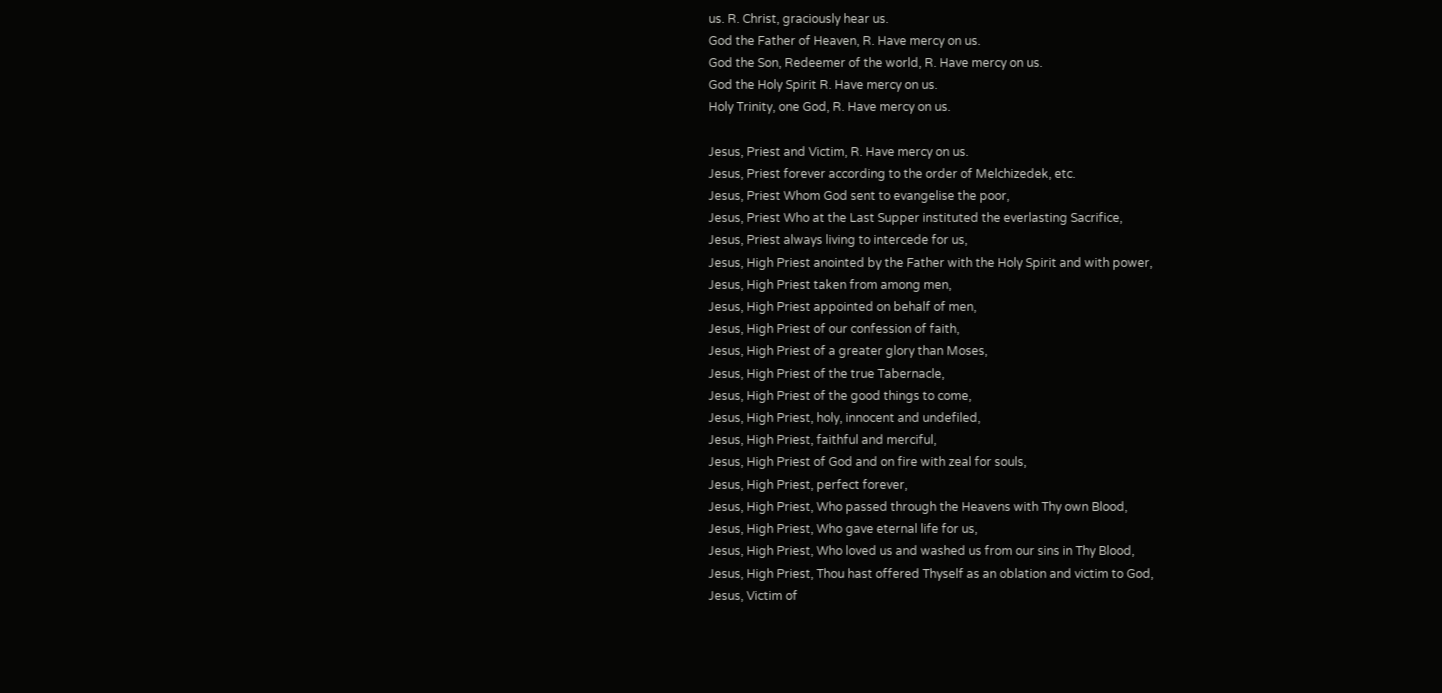us. R. Christ, graciously hear us.
God the Father of Heaven, R. Have mercy on us.
God the Son, Redeemer of the world, R. Have mercy on us.
God the Holy Spirit R. Have mercy on us.
Holy Trinity, one God, R. Have mercy on us.

Jesus, Priest and Victim, R. Have mercy on us.
Jesus, Priest forever according to the order of Melchizedek, etc.
Jesus, Priest Whom God sent to evangelise the poor,
Jesus, Priest Who at the Last Supper instituted the everlasting Sacrifice,
Jesus, Priest always living to intercede for us,
Jesus, High Priest anointed by the Father with the Holy Spirit and with power,
Jesus, High Priest taken from among men,
Jesus, High Priest appointed on behalf of men,
Jesus, High Priest of our confession of faith,
Jesus, High Priest of a greater glory than Moses,
Jesus, High Priest of the true Tabernacle,
Jesus, High Priest of the good things to come,
Jesus, High Priest, holy, innocent and undefiled,
Jesus, High Priest, faithful and merciful,
Jesus, High Priest of God and on fire with zeal for souls,
Jesus, High Priest, perfect forever,
Jesus, High Priest, Who passed through the Heavens with Thy own Blood,
Jesus, High Priest, Who gave eternal life for us,
Jesus, High Priest, Who loved us and washed us from our sins in Thy Blood,
Jesus, High Priest, Thou hast offered Thyself as an oblation and victim to God,
Jesus, Victim of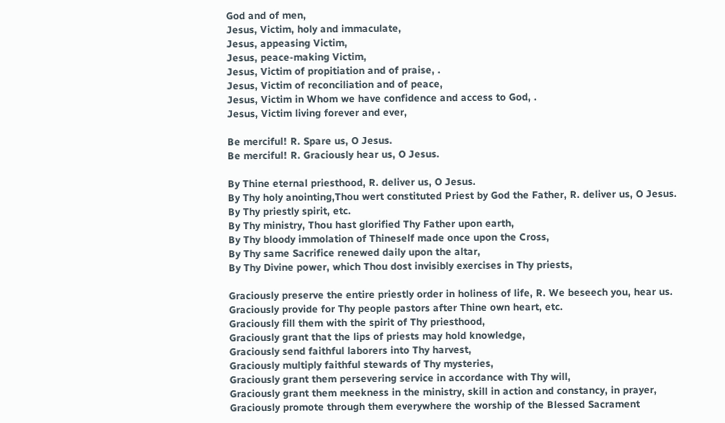God and of men,
Jesus, Victim, holy and immaculate,
Jesus, appeasing Victim,
Jesus, peace-making Victim,
Jesus, Victim of propitiation and of praise, .
Jesus, Victim of reconciliation and of peace,
Jesus, Victim in Whom we have confidence and access to God, .
Jesus, Victim living forever and ever,

Be merciful! R. Spare us, O Jesus.
Be merciful! R. Graciously hear us, O Jesus.

By Thine eternal priesthood, R. deliver us, O Jesus.
By Thy holy anointing,Thou wert constituted Priest by God the Father, R. deliver us, O Jesus.
By Thy priestly spirit, etc.
By Thy ministry, Thou hast glorified Thy Father upon earth,
By Thy bloody immolation of Thineself made once upon the Cross,
By Thy same Sacrifice renewed daily upon the altar,
By Thy Divine power, which Thou dost invisibly exercises in Thy priests,

Graciously preserve the entire priestly order in holiness of life, R. We beseech you, hear us.
Graciously provide for Thy people pastors after Thine own heart, etc.
Graciously fill them with the spirit of Thy priesthood,
Graciously grant that the lips of priests may hold knowledge,
Graciously send faithful laborers into Thy harvest,
Graciously multiply faithful stewards of Thy mysteries,
Graciously grant them persevering service in accordance with Thy will,
Graciously grant them meekness in the ministry, skill in action and constancy, in prayer,
Graciously promote through them everywhere the worship of the Blessed Sacrament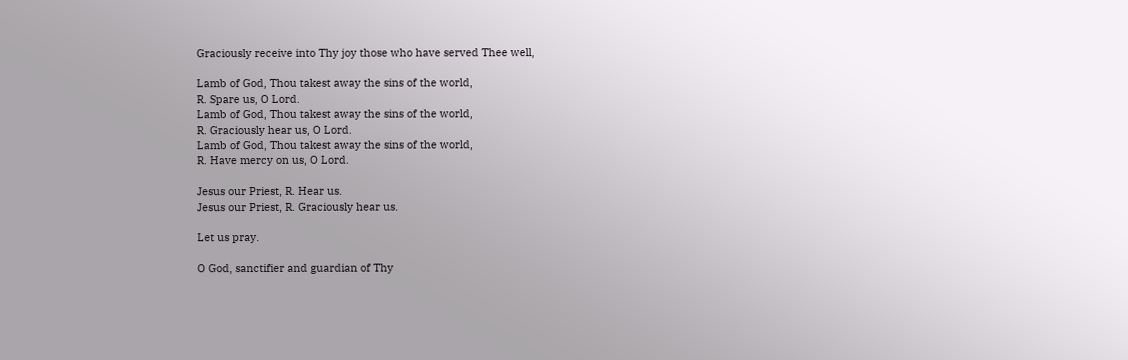Graciously receive into Thy joy those who have served Thee well,

Lamb of God, Thou takest away the sins of the world,
R. Spare us, O Lord.
Lamb of God, Thou takest away the sins of the world,
R. Graciously hear us, O Lord.
Lamb of God, Thou takest away the sins of the world,
R. Have mercy on us, O Lord.

Jesus our Priest, R. Hear us.
Jesus our Priest, R. Graciously hear us.

Let us pray.

O God, sanctifier and guardian of Thy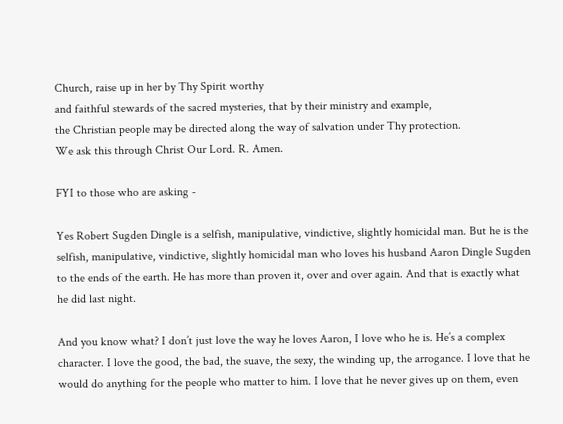Church, raise up in her by Thy Spirit worthy
and faithful stewards of the sacred mysteries, that by their ministry and example,
the Christian people may be directed along the way of salvation under Thy protection.
We ask this through Christ Our Lord. R. Amen.

FYI to those who are asking -

Yes Robert Sugden Dingle is a selfish, manipulative, vindictive, slightly homicidal man. But he is the selfish, manipulative, vindictive, slightly homicidal man who loves his husband Aaron Dingle Sugden to the ends of the earth. He has more than proven it, over and over again. And that is exactly what he did last night.

And you know what? I don’t just love the way he loves Aaron, I love who he is. He’s a complex character. I love the good, the bad, the suave, the sexy, the winding up, the arrogance. I love that he would do anything for the people who matter to him. I love that he never gives up on them, even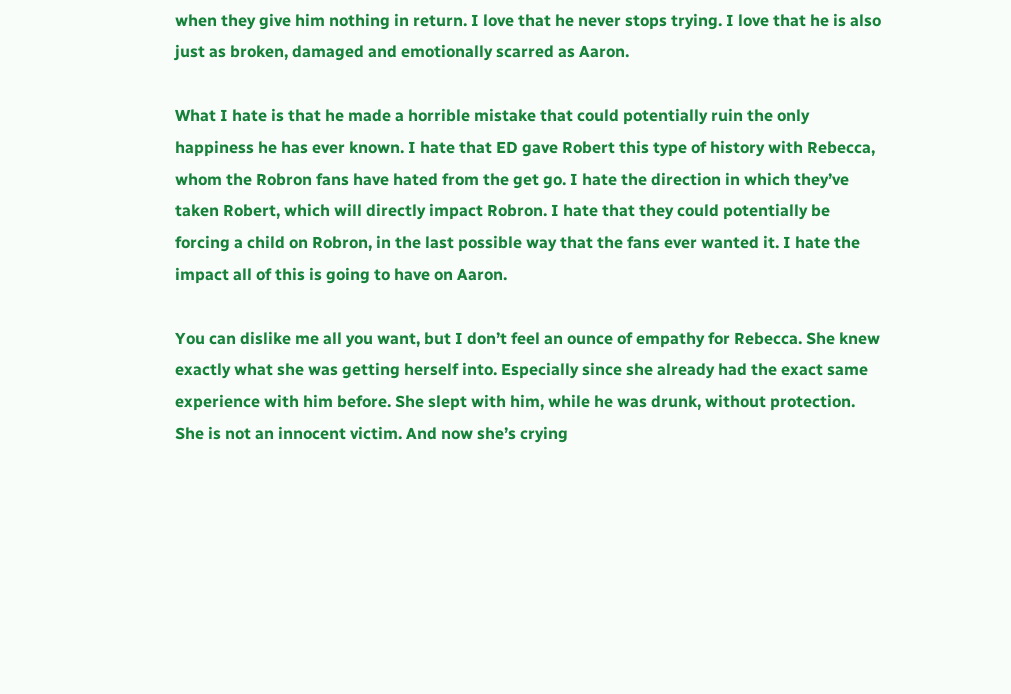when they give him nothing in return. I love that he never stops trying. I love that he is also just as broken, damaged and emotionally scarred as Aaron.

What I hate is that he made a horrible mistake that could potentially ruin the only happiness he has ever known. I hate that ED gave Robert this type of history with Rebecca, whom the Robron fans have hated from the get go. I hate the direction in which they’ve taken Robert, which will directly impact Robron. I hate that they could potentially be forcing a child on Robron, in the last possible way that the fans ever wanted it. I hate the impact all of this is going to have on Aaron.

You can dislike me all you want, but I don’t feel an ounce of empathy for Rebecca. She knew exactly what she was getting herself into. Especially since she already had the exact same experience with him before. She slept with him, while he was drunk, without protection. She is not an innocent victim. And now she’s crying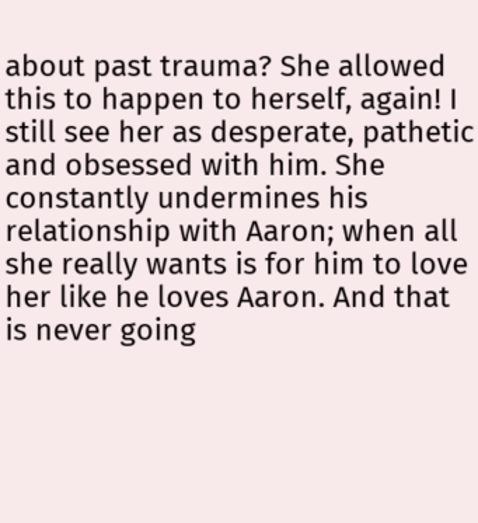about past trauma? She allowed this to happen to herself, again! I still see her as desperate, pathetic and obsessed with him. She constantly undermines his relationship with Aaron; when all she really wants is for him to love her like he loves Aaron. And that is never going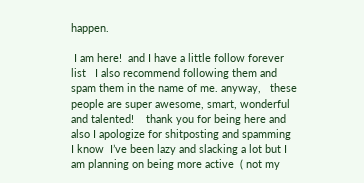happen.

 I am here!  and I have a little follow forever list   I also recommend following them and spam them in the name of me. anyway,   these people are super awesome, smart, wonderful and talented!    thank you for being here and also I apologize for shitposting and spamming    I know  I’ve been lazy and slacking a lot but I am planning on being more active  ( not my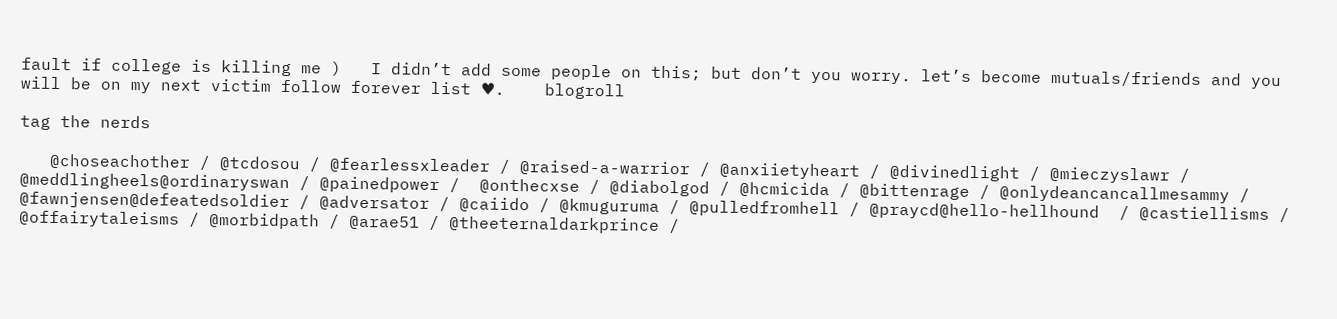fault if college is killing me )   I didn’t add some people on this; but don’t you worry. let’s become mutuals/friends and you will be on my next victim follow forever list ♥.    blogroll

tag the nerds

   @choseachother / @tcdosou / @fearlessxleader / @raised-a-warrior / @anxiietyheart / @divinedlight / @mieczyslawr / @meddlingheels@ordinaryswan / @painedpower /  @onthecxse / @diabolgod / @hcmicida / @bittenrage / @onlydeancancallmesammy / @fawnjensen@defeatedsoldier / @adversator / @caiido / @kmuguruma / @pulledfromhell / @praycd@hello-hellhound  / @castiellisms / @offairytaleisms / @morbidpath / @arae51 / @theeternaldarkprince /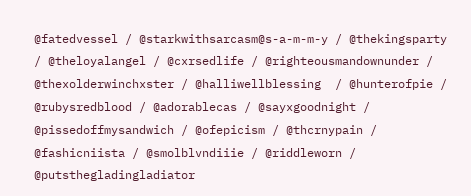@fatedvessel / @starkwithsarcasm@s-a-m-m-y / @thekingsparty / @theloyalangel / @cxrsedlife / @righteousmandownunder / @thexolderwinchxster / @halliwellblessing  / @hunterofpie / @rubysredblood / @adorablecas / @sayxgoodnight / @pissedoffmysandwich / @ofepicism / @thcrnypain / @fashicniista / @smolblvndiiie / @riddleworn / @putsthegladingladiator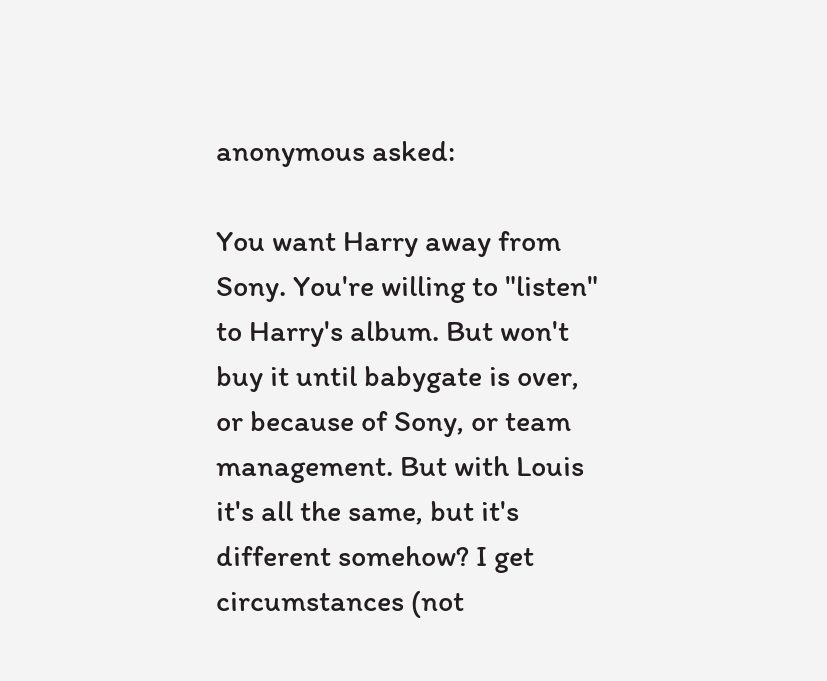anonymous asked:

You want Harry away from Sony. You're willing to "listen" to Harry's album. But won't buy it until babygate is over, or because of Sony, or team management. But with Louis it's all the same, but it's different somehow? I get circumstances (not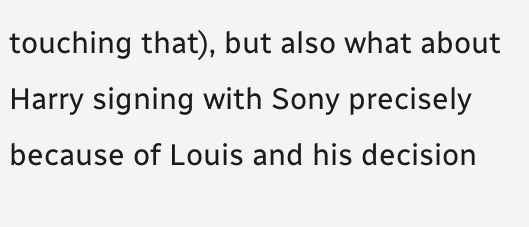touching that), but also what about Harry signing with Sony precisely because of Louis and his decision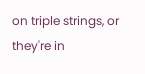on triple strings, or they're in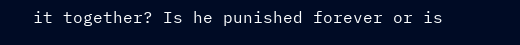it together? Is he punished forever or is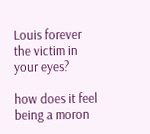Louis forever the victim in your eyes?

how does it feel being a moron